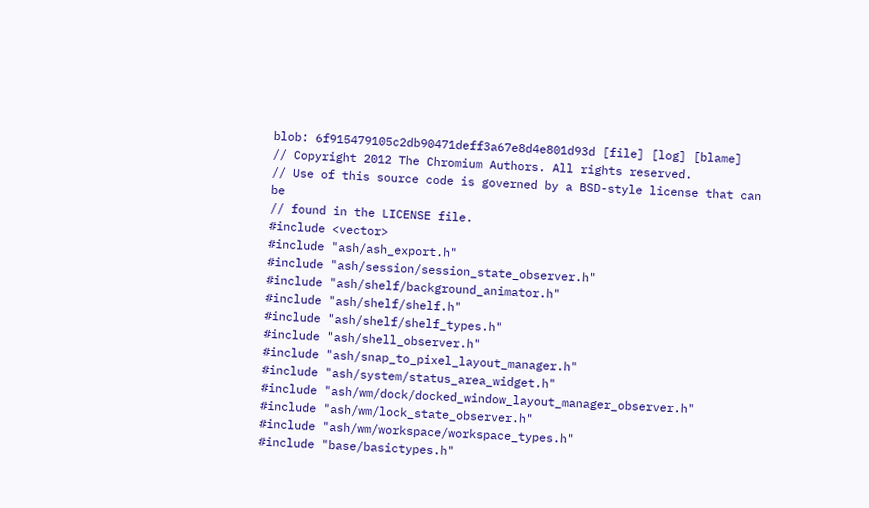blob: 6f915479105c2db90471deff3a67e8d4e801d93d [file] [log] [blame]
// Copyright 2012 The Chromium Authors. All rights reserved.
// Use of this source code is governed by a BSD-style license that can be
// found in the LICENSE file.
#include <vector>
#include "ash/ash_export.h"
#include "ash/session/session_state_observer.h"
#include "ash/shelf/background_animator.h"
#include "ash/shelf/shelf.h"
#include "ash/shelf/shelf_types.h"
#include "ash/shell_observer.h"
#include "ash/snap_to_pixel_layout_manager.h"
#include "ash/system/status_area_widget.h"
#include "ash/wm/dock/docked_window_layout_manager_observer.h"
#include "ash/wm/lock_state_observer.h"
#include "ash/wm/workspace/workspace_types.h"
#include "base/basictypes.h"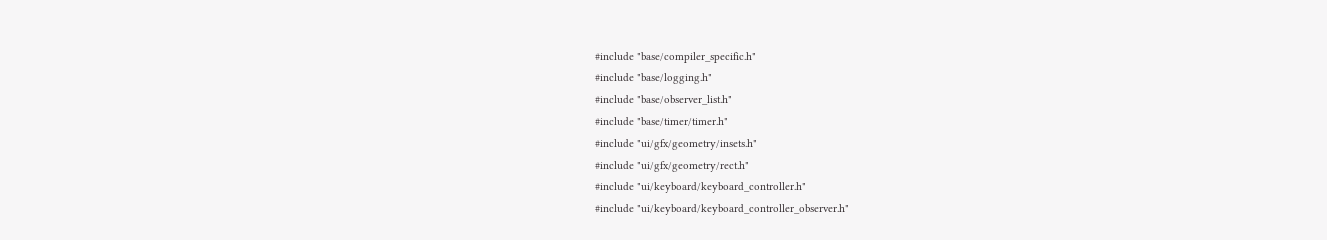#include "base/compiler_specific.h"
#include "base/logging.h"
#include "base/observer_list.h"
#include "base/timer/timer.h"
#include "ui/gfx/geometry/insets.h"
#include "ui/gfx/geometry/rect.h"
#include "ui/keyboard/keyboard_controller.h"
#include "ui/keyboard/keyboard_controller_observer.h"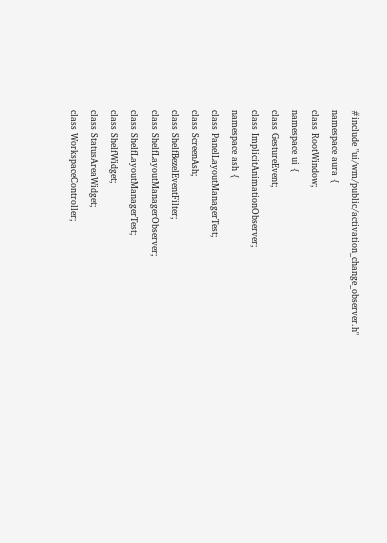#include "ui/wm/public/activation_change_observer.h"
namespace aura {
class RootWindow;
namespace ui {
class GestureEvent;
class ImplicitAnimationObserver;
namespace ash {
class PanelLayoutManagerTest;
class ScreenAsh;
class ShelfBezelEventFilter;
class ShelfLayoutManagerObserver;
class ShelfLayoutManagerTest;
class ShelfWidget;
class StatusAreaWidget;
class WorkspaceController;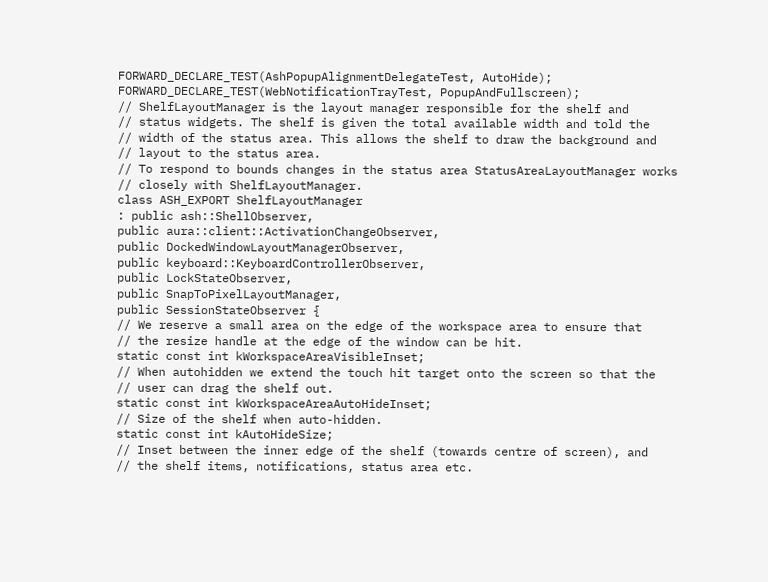FORWARD_DECLARE_TEST(AshPopupAlignmentDelegateTest, AutoHide);
FORWARD_DECLARE_TEST(WebNotificationTrayTest, PopupAndFullscreen);
// ShelfLayoutManager is the layout manager responsible for the shelf and
// status widgets. The shelf is given the total available width and told the
// width of the status area. This allows the shelf to draw the background and
// layout to the status area.
// To respond to bounds changes in the status area StatusAreaLayoutManager works
// closely with ShelfLayoutManager.
class ASH_EXPORT ShelfLayoutManager
: public ash::ShellObserver,
public aura::client::ActivationChangeObserver,
public DockedWindowLayoutManagerObserver,
public keyboard::KeyboardControllerObserver,
public LockStateObserver,
public SnapToPixelLayoutManager,
public SessionStateObserver {
// We reserve a small area on the edge of the workspace area to ensure that
// the resize handle at the edge of the window can be hit.
static const int kWorkspaceAreaVisibleInset;
// When autohidden we extend the touch hit target onto the screen so that the
// user can drag the shelf out.
static const int kWorkspaceAreaAutoHideInset;
// Size of the shelf when auto-hidden.
static const int kAutoHideSize;
// Inset between the inner edge of the shelf (towards centre of screen), and
// the shelf items, notifications, status area etc.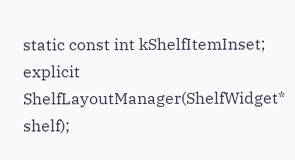static const int kShelfItemInset;
explicit ShelfLayoutManager(ShelfWidget* shelf);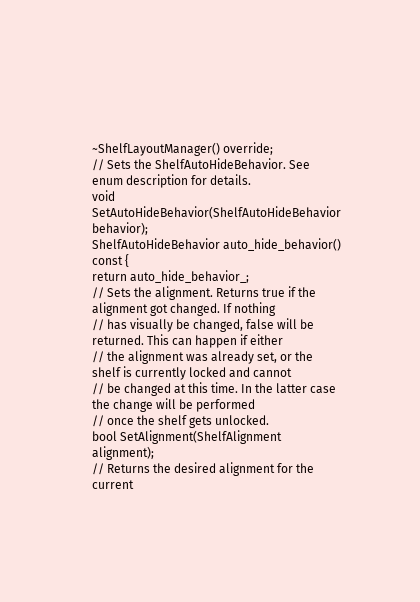~ShelfLayoutManager() override;
// Sets the ShelfAutoHideBehavior. See enum description for details.
void SetAutoHideBehavior(ShelfAutoHideBehavior behavior);
ShelfAutoHideBehavior auto_hide_behavior() const {
return auto_hide_behavior_;
// Sets the alignment. Returns true if the alignment got changed. If nothing
// has visually be changed, false will be returned. This can happen if either
// the alignment was already set, or the shelf is currently locked and cannot
// be changed at this time. In the latter case the change will be performed
// once the shelf gets unlocked.
bool SetAlignment(ShelfAlignment alignment);
// Returns the desired alignment for the current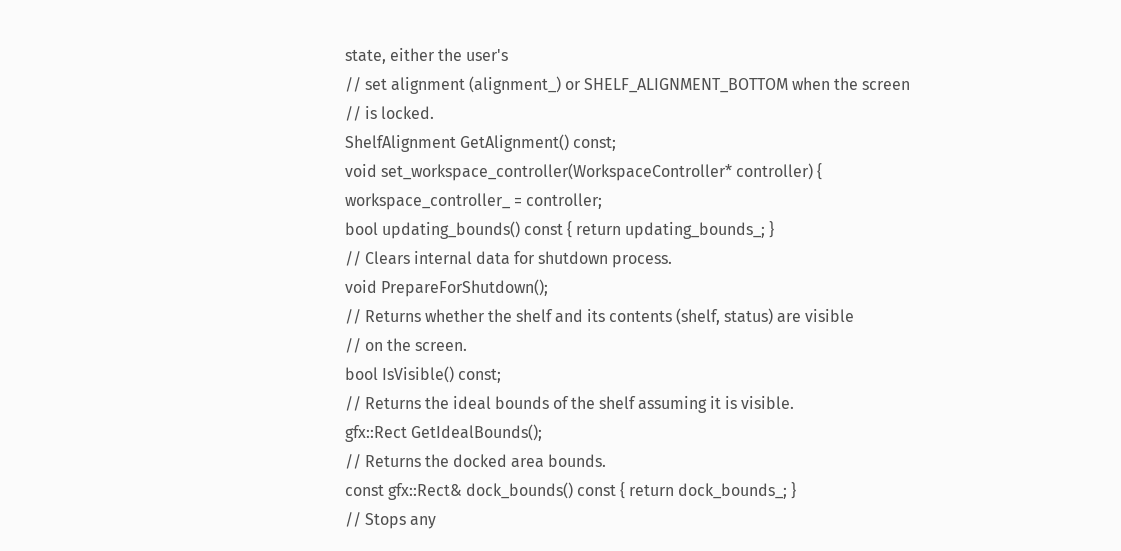state, either the user's
// set alignment (alignment_) or SHELF_ALIGNMENT_BOTTOM when the screen
// is locked.
ShelfAlignment GetAlignment() const;
void set_workspace_controller(WorkspaceController* controller) {
workspace_controller_ = controller;
bool updating_bounds() const { return updating_bounds_; }
// Clears internal data for shutdown process.
void PrepareForShutdown();
// Returns whether the shelf and its contents (shelf, status) are visible
// on the screen.
bool IsVisible() const;
// Returns the ideal bounds of the shelf assuming it is visible.
gfx::Rect GetIdealBounds();
// Returns the docked area bounds.
const gfx::Rect& dock_bounds() const { return dock_bounds_; }
// Stops any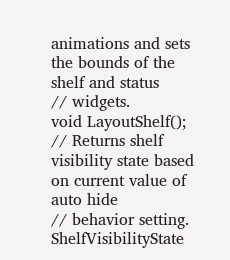animations and sets the bounds of the shelf and status
// widgets.
void LayoutShelf();
// Returns shelf visibility state based on current value of auto hide
// behavior setting.
ShelfVisibilityState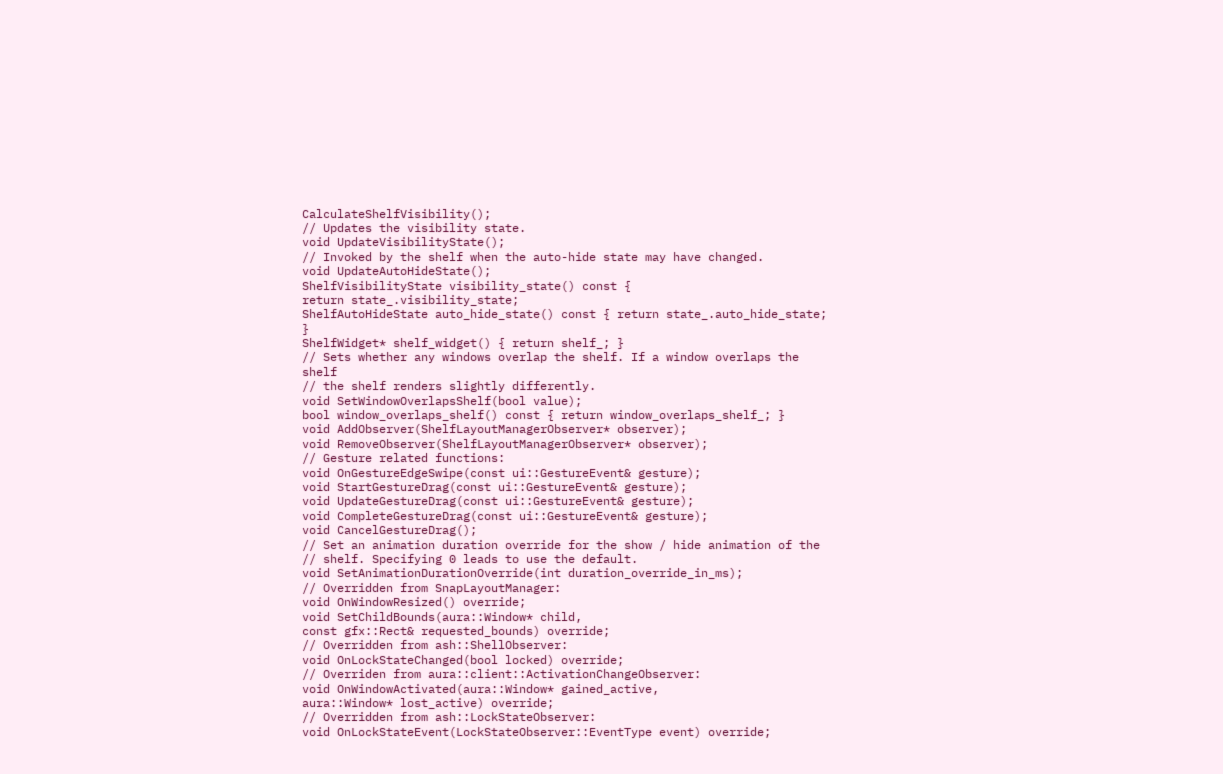CalculateShelfVisibility();
// Updates the visibility state.
void UpdateVisibilityState();
// Invoked by the shelf when the auto-hide state may have changed.
void UpdateAutoHideState();
ShelfVisibilityState visibility_state() const {
return state_.visibility_state;
ShelfAutoHideState auto_hide_state() const { return state_.auto_hide_state; }
ShelfWidget* shelf_widget() { return shelf_; }
// Sets whether any windows overlap the shelf. If a window overlaps the shelf
// the shelf renders slightly differently.
void SetWindowOverlapsShelf(bool value);
bool window_overlaps_shelf() const { return window_overlaps_shelf_; }
void AddObserver(ShelfLayoutManagerObserver* observer);
void RemoveObserver(ShelfLayoutManagerObserver* observer);
// Gesture related functions:
void OnGestureEdgeSwipe(const ui::GestureEvent& gesture);
void StartGestureDrag(const ui::GestureEvent& gesture);
void UpdateGestureDrag(const ui::GestureEvent& gesture);
void CompleteGestureDrag(const ui::GestureEvent& gesture);
void CancelGestureDrag();
// Set an animation duration override for the show / hide animation of the
// shelf. Specifying 0 leads to use the default.
void SetAnimationDurationOverride(int duration_override_in_ms);
// Overridden from SnapLayoutManager:
void OnWindowResized() override;
void SetChildBounds(aura::Window* child,
const gfx::Rect& requested_bounds) override;
// Overridden from ash::ShellObserver:
void OnLockStateChanged(bool locked) override;
// Overriden from aura::client::ActivationChangeObserver:
void OnWindowActivated(aura::Window* gained_active,
aura::Window* lost_active) override;
// Overridden from ash::LockStateObserver:
void OnLockStateEvent(LockStateObserver::EventType event) override;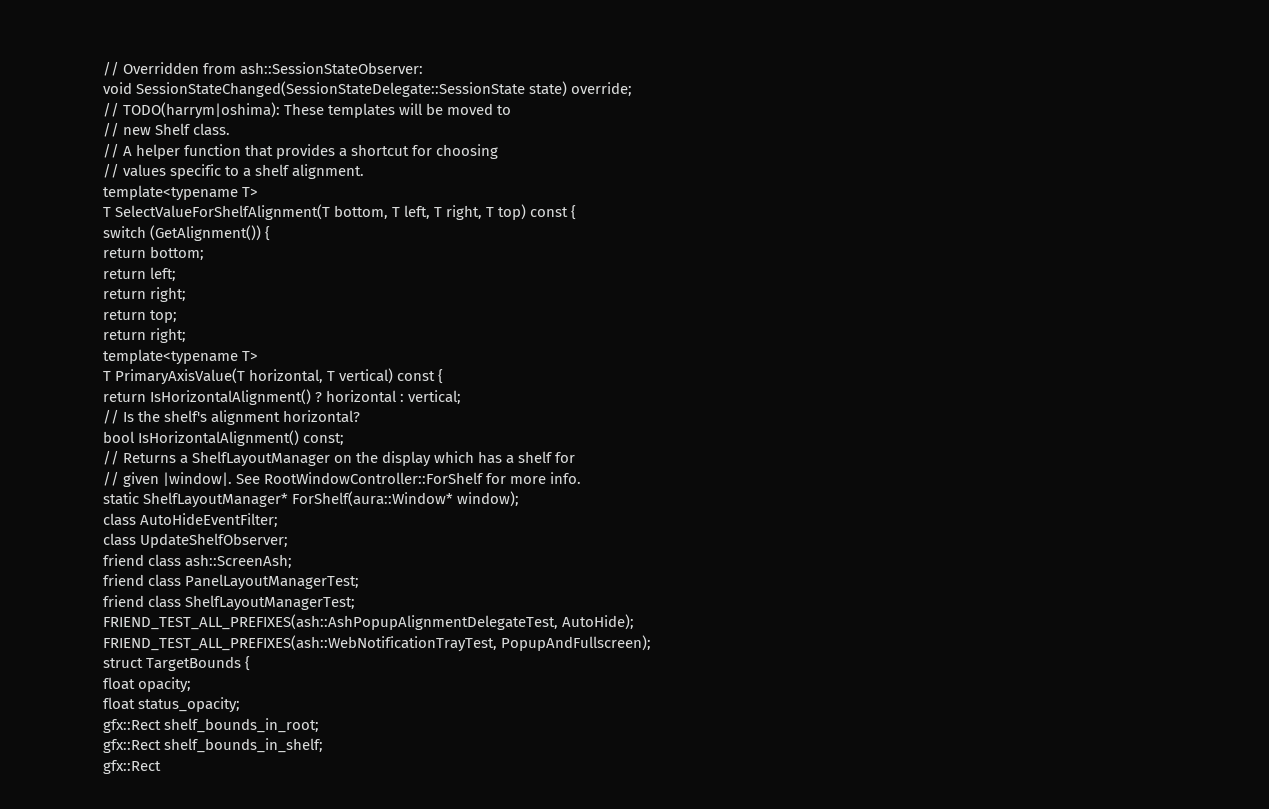// Overridden from ash::SessionStateObserver:
void SessionStateChanged(SessionStateDelegate::SessionState state) override;
// TODO(harrym|oshima): These templates will be moved to
// new Shelf class.
// A helper function that provides a shortcut for choosing
// values specific to a shelf alignment.
template<typename T>
T SelectValueForShelfAlignment(T bottom, T left, T right, T top) const {
switch (GetAlignment()) {
return bottom;
return left;
return right;
return top;
return right;
template<typename T>
T PrimaryAxisValue(T horizontal, T vertical) const {
return IsHorizontalAlignment() ? horizontal : vertical;
// Is the shelf's alignment horizontal?
bool IsHorizontalAlignment() const;
// Returns a ShelfLayoutManager on the display which has a shelf for
// given |window|. See RootWindowController::ForShelf for more info.
static ShelfLayoutManager* ForShelf(aura::Window* window);
class AutoHideEventFilter;
class UpdateShelfObserver;
friend class ash::ScreenAsh;
friend class PanelLayoutManagerTest;
friend class ShelfLayoutManagerTest;
FRIEND_TEST_ALL_PREFIXES(ash::AshPopupAlignmentDelegateTest, AutoHide);
FRIEND_TEST_ALL_PREFIXES(ash::WebNotificationTrayTest, PopupAndFullscreen);
struct TargetBounds {
float opacity;
float status_opacity;
gfx::Rect shelf_bounds_in_root;
gfx::Rect shelf_bounds_in_shelf;
gfx::Rect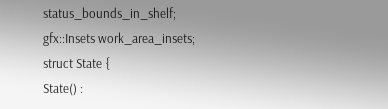status_bounds_in_shelf;
gfx::Insets work_area_insets;
struct State {
State() :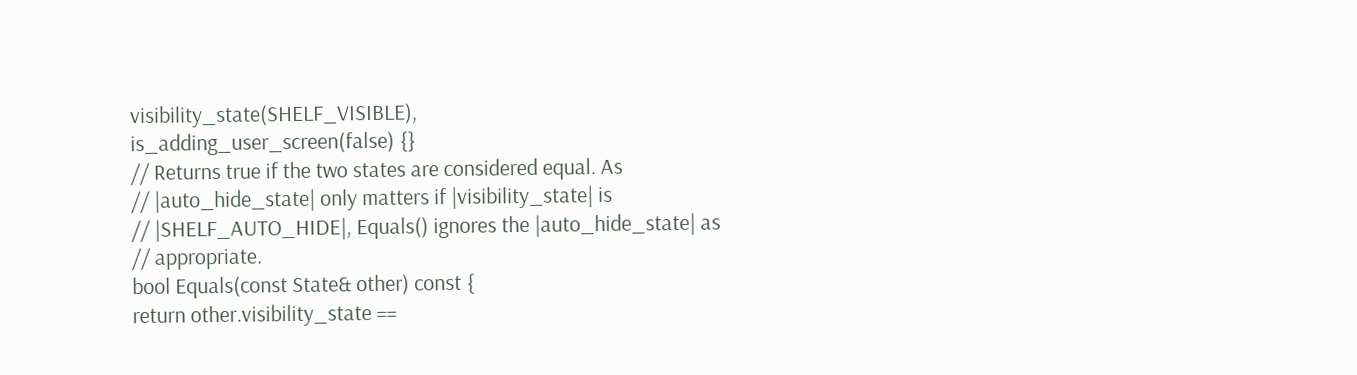visibility_state(SHELF_VISIBLE),
is_adding_user_screen(false) {}
// Returns true if the two states are considered equal. As
// |auto_hide_state| only matters if |visibility_state| is
// |SHELF_AUTO_HIDE|, Equals() ignores the |auto_hide_state| as
// appropriate.
bool Equals(const State& other) const {
return other.visibility_state ==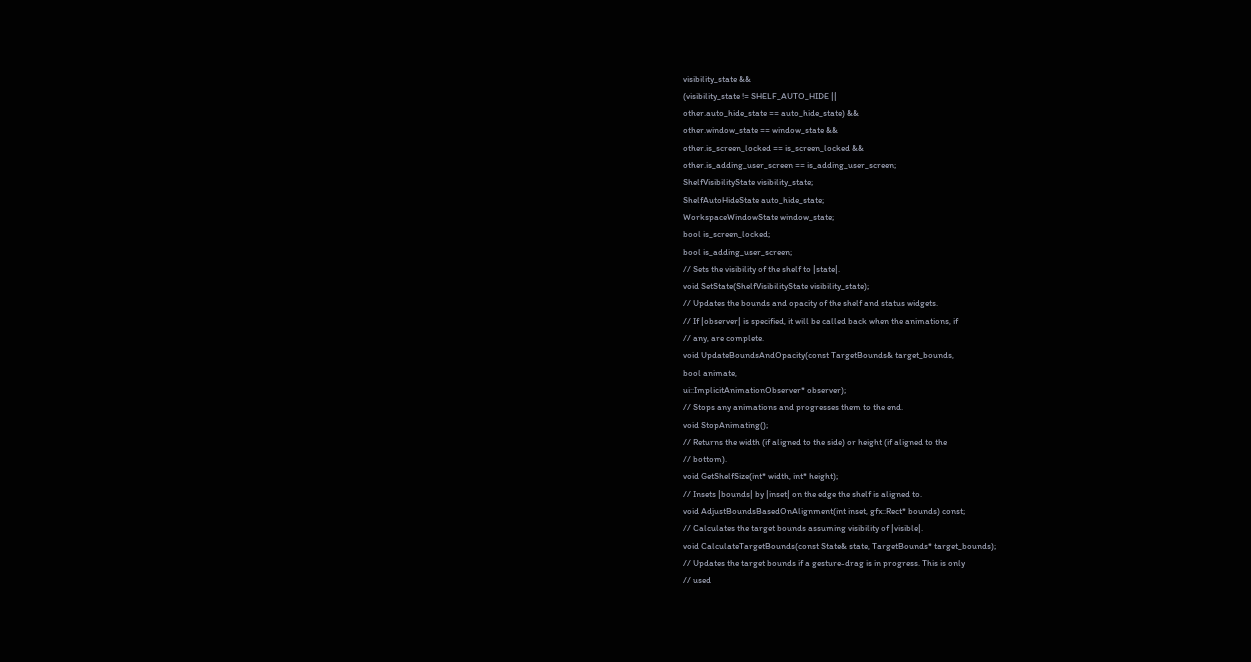visibility_state &&
(visibility_state != SHELF_AUTO_HIDE ||
other.auto_hide_state == auto_hide_state) &&
other.window_state == window_state &&
other.is_screen_locked == is_screen_locked &&
other.is_adding_user_screen == is_adding_user_screen;
ShelfVisibilityState visibility_state;
ShelfAutoHideState auto_hide_state;
WorkspaceWindowState window_state;
bool is_screen_locked;
bool is_adding_user_screen;
// Sets the visibility of the shelf to |state|.
void SetState(ShelfVisibilityState visibility_state);
// Updates the bounds and opacity of the shelf and status widgets.
// If |observer| is specified, it will be called back when the animations, if
// any, are complete.
void UpdateBoundsAndOpacity(const TargetBounds& target_bounds,
bool animate,
ui::ImplicitAnimationObserver* observer);
// Stops any animations and progresses them to the end.
void StopAnimating();
// Returns the width (if aligned to the side) or height (if aligned to the
// bottom).
void GetShelfSize(int* width, int* height);
// Insets |bounds| by |inset| on the edge the shelf is aligned to.
void AdjustBoundsBasedOnAlignment(int inset, gfx::Rect* bounds) const;
// Calculates the target bounds assuming visibility of |visible|.
void CalculateTargetBounds(const State& state, TargetBounds* target_bounds);
// Updates the target bounds if a gesture-drag is in progress. This is only
// used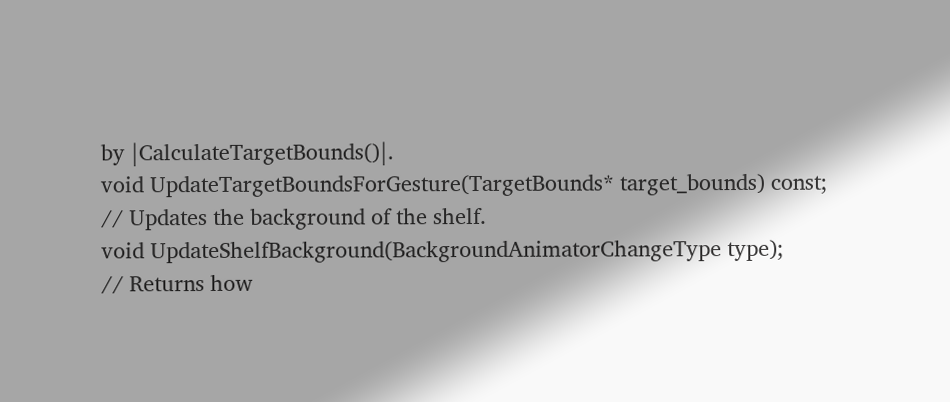by |CalculateTargetBounds()|.
void UpdateTargetBoundsForGesture(TargetBounds* target_bounds) const;
// Updates the background of the shelf.
void UpdateShelfBackground(BackgroundAnimatorChangeType type);
// Returns how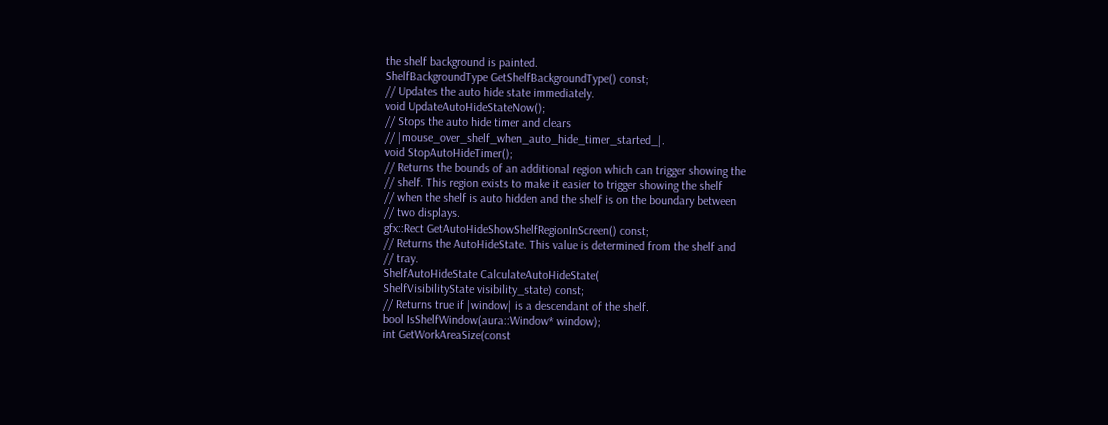the shelf background is painted.
ShelfBackgroundType GetShelfBackgroundType() const;
// Updates the auto hide state immediately.
void UpdateAutoHideStateNow();
// Stops the auto hide timer and clears
// |mouse_over_shelf_when_auto_hide_timer_started_|.
void StopAutoHideTimer();
// Returns the bounds of an additional region which can trigger showing the
// shelf. This region exists to make it easier to trigger showing the shelf
// when the shelf is auto hidden and the shelf is on the boundary between
// two displays.
gfx::Rect GetAutoHideShowShelfRegionInScreen() const;
// Returns the AutoHideState. This value is determined from the shelf and
// tray.
ShelfAutoHideState CalculateAutoHideState(
ShelfVisibilityState visibility_state) const;
// Returns true if |window| is a descendant of the shelf.
bool IsShelfWindow(aura::Window* window);
int GetWorkAreaSize(const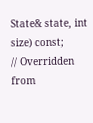State& state, int size) const;
// Overridden from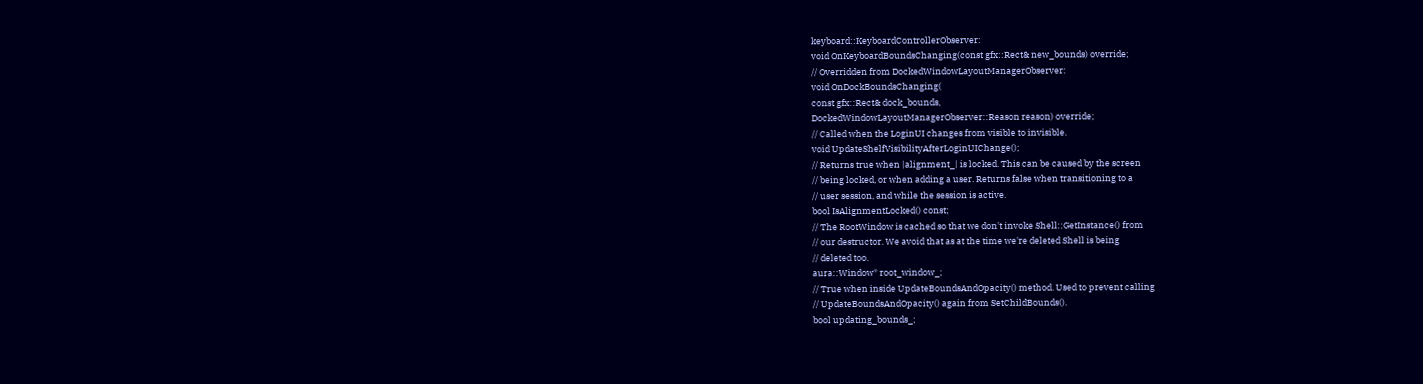keyboard::KeyboardControllerObserver:
void OnKeyboardBoundsChanging(const gfx::Rect& new_bounds) override;
// Overridden from DockedWindowLayoutManagerObserver:
void OnDockBoundsChanging(
const gfx::Rect& dock_bounds,
DockedWindowLayoutManagerObserver::Reason reason) override;
// Called when the LoginUI changes from visible to invisible.
void UpdateShelfVisibilityAfterLoginUIChange();
// Returns true when |alignment_| is locked. This can be caused by the screen
// being locked, or when adding a user. Returns false when transitioning to a
// user session, and while the session is active.
bool IsAlignmentLocked() const;
// The RootWindow is cached so that we don't invoke Shell::GetInstance() from
// our destructor. We avoid that as at the time we're deleted Shell is being
// deleted too.
aura::Window* root_window_;
// True when inside UpdateBoundsAndOpacity() method. Used to prevent calling
// UpdateBoundsAndOpacity() again from SetChildBounds().
bool updating_bounds_;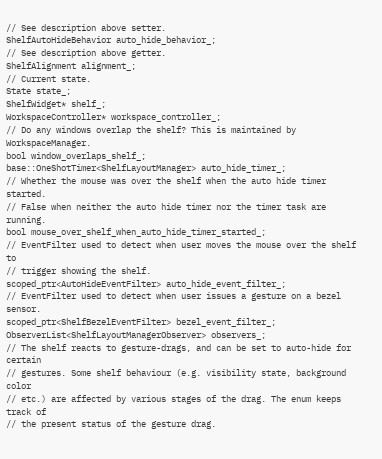// See description above setter.
ShelfAutoHideBehavior auto_hide_behavior_;
// See description above getter.
ShelfAlignment alignment_;
// Current state.
State state_;
ShelfWidget* shelf_;
WorkspaceController* workspace_controller_;
// Do any windows overlap the shelf? This is maintained by WorkspaceManager.
bool window_overlaps_shelf_;
base::OneShotTimer<ShelfLayoutManager> auto_hide_timer_;
// Whether the mouse was over the shelf when the auto hide timer started.
// False when neither the auto hide timer nor the timer task are running.
bool mouse_over_shelf_when_auto_hide_timer_started_;
// EventFilter used to detect when user moves the mouse over the shelf to
// trigger showing the shelf.
scoped_ptr<AutoHideEventFilter> auto_hide_event_filter_;
// EventFilter used to detect when user issues a gesture on a bezel sensor.
scoped_ptr<ShelfBezelEventFilter> bezel_event_filter_;
ObserverList<ShelfLayoutManagerObserver> observers_;
// The shelf reacts to gesture-drags, and can be set to auto-hide for certain
// gestures. Some shelf behaviour (e.g. visibility state, background color
// etc.) are affected by various stages of the drag. The enum keeps track of
// the present status of the gesture drag.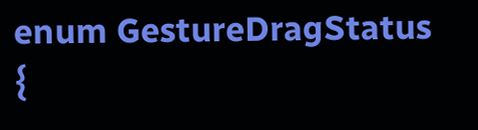enum GestureDragStatus {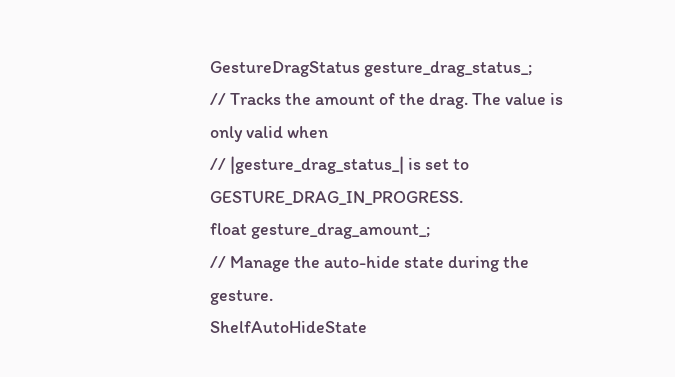GestureDragStatus gesture_drag_status_;
// Tracks the amount of the drag. The value is only valid when
// |gesture_drag_status_| is set to GESTURE_DRAG_IN_PROGRESS.
float gesture_drag_amount_;
// Manage the auto-hide state during the gesture.
ShelfAutoHideState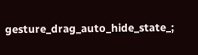gesture_drag_auto_hide_state_;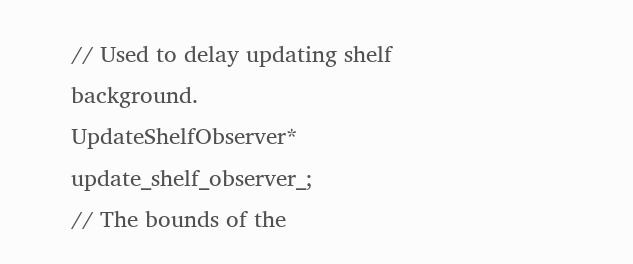// Used to delay updating shelf background.
UpdateShelfObserver* update_shelf_observer_;
// The bounds of the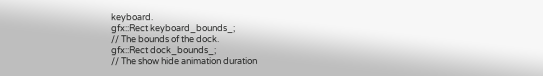keyboard.
gfx::Rect keyboard_bounds_;
// The bounds of the dock.
gfx::Rect dock_bounds_;
// The show hide animation duration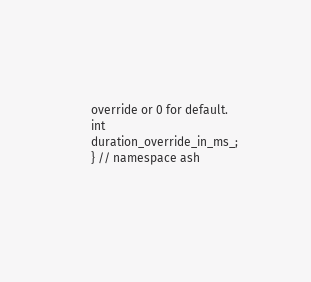override or 0 for default.
int duration_override_in_ms_;
} // namespace ash